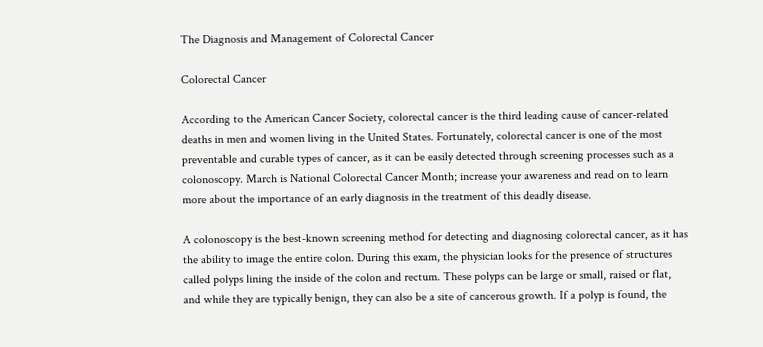The Diagnosis and Management of Colorectal Cancer

Colorectal Cancer

According to the American Cancer Society, colorectal cancer is the third leading cause of cancer-related deaths in men and women living in the United States. Fortunately, colorectal cancer is one of the most preventable and curable types of cancer, as it can be easily detected through screening processes such as a colonoscopy. March is National Colorectal Cancer Month; increase your awareness and read on to learn more about the importance of an early diagnosis in the treatment of this deadly disease.

A colonoscopy is the best-known screening method for detecting and diagnosing colorectal cancer, as it has the ability to image the entire colon. During this exam, the physician looks for the presence of structures called polyps lining the inside of the colon and rectum. These polyps can be large or small, raised or flat, and while they are typically benign, they can also be a site of cancerous growth. If a polyp is found, the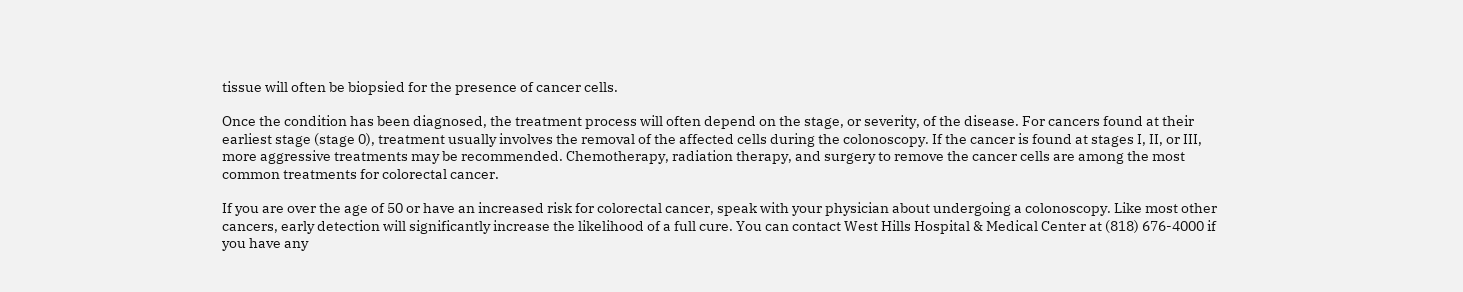tissue will often be biopsied for the presence of cancer cells.

Once the condition has been diagnosed, the treatment process will often depend on the stage, or severity, of the disease. For cancers found at their earliest stage (stage 0), treatment usually involves the removal of the affected cells during the colonoscopy. If the cancer is found at stages I, II, or III, more aggressive treatments may be recommended. Chemotherapy, radiation therapy, and surgery to remove the cancer cells are among the most common treatments for colorectal cancer.

If you are over the age of 50 or have an increased risk for colorectal cancer, speak with your physician about undergoing a colonoscopy. Like most other cancers, early detection will significantly increase the likelihood of a full cure. You can contact West Hills Hospital & Medical Center at (818) 676-4000 if you have any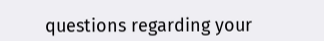questions regarding your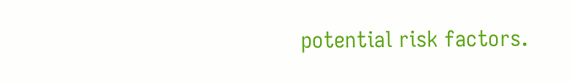potential risk factors.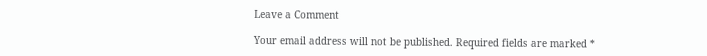Leave a Comment

Your email address will not be published. Required fields are marked *